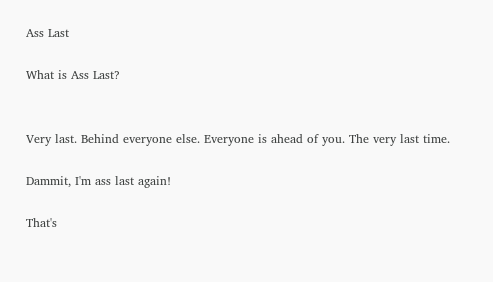Ass Last

What is Ass Last?


Very last. Behind everyone else. Everyone is ahead of you. The very last time.

Dammit, I'm ass last again!

That's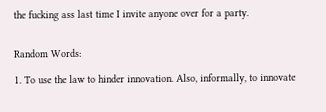the fucking ass last time I invite anyone over for a party.


Random Words:

1. To use the law to hinder innovation. Also, informally, to innovate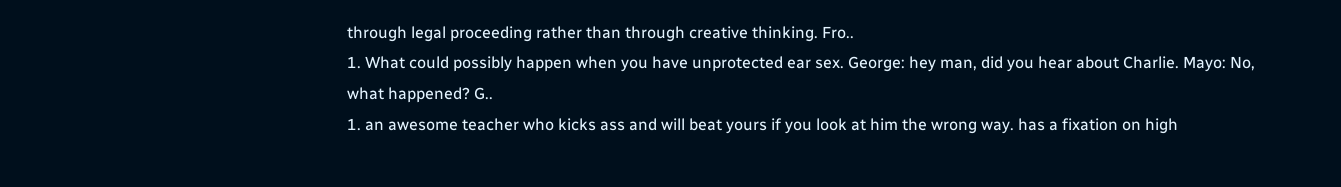through legal proceeding rather than through creative thinking. Fro..
1. What could possibly happen when you have unprotected ear sex. George: hey man, did you hear about Charlie. Mayo: No, what happened? G..
1. an awesome teacher who kicks ass and will beat yours if you look at him the wrong way. has a fixation on high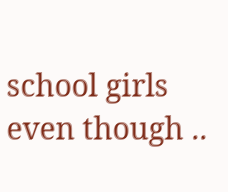school girls even though ..